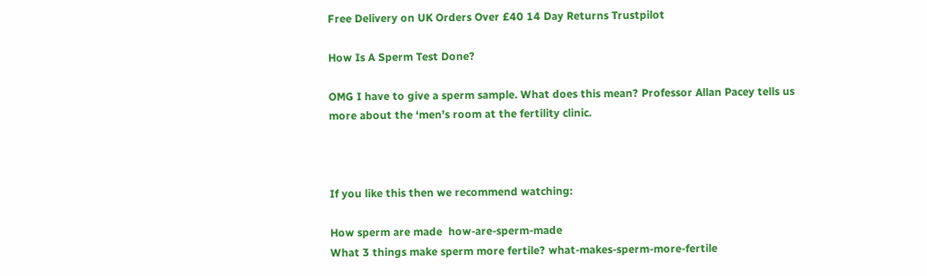Free Delivery on UK Orders Over £40 14 Day Returns Trustpilot

How Is A Sperm Test Done?

OMG I have to give a sperm sample. What does this mean? Professor Allan Pacey tells us more about the ‘men’s room at the fertility clinic.



If you like this then we recommend watching:

How sperm are made  how-are-sperm-made
What 3 things make sperm more fertile? what-makes-sperm-more-fertile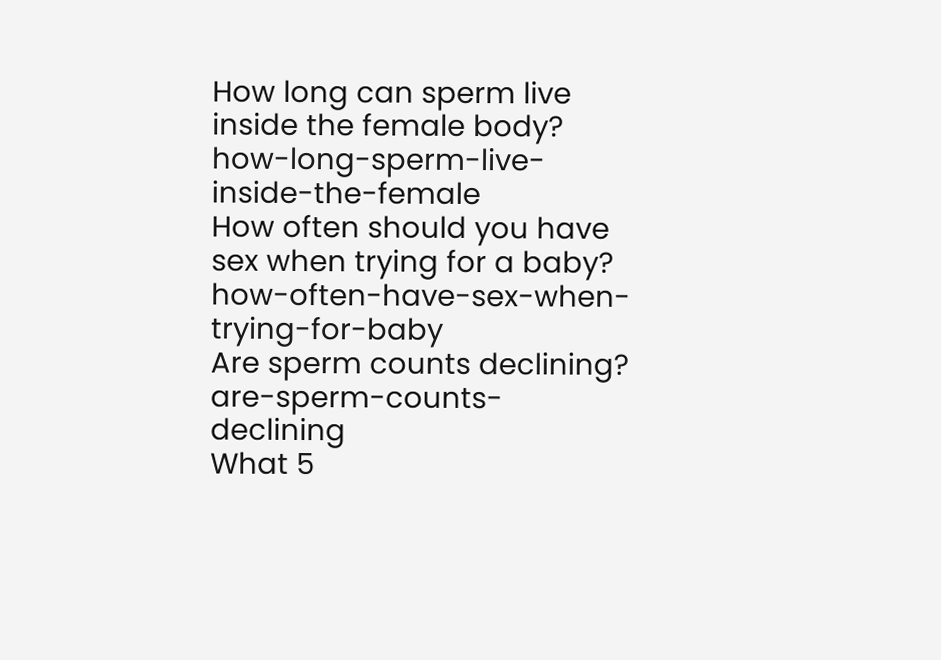How long can sperm live inside the female body? how-long-sperm-live-inside-the-female
How often should you have sex when trying for a baby? how-often-have-sex-when-trying-for-baby
Are sperm counts declining? are-sperm-counts-declining
What 5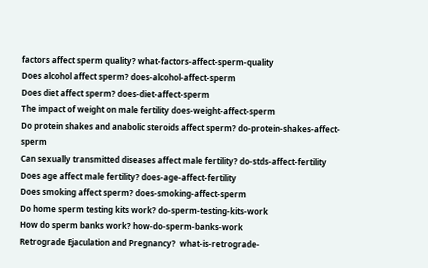factors affect sperm quality? what-factors-affect-sperm-quality
Does alcohol affect sperm? does-alcohol-affect-sperm
Does diet affect sperm? does-diet-affect-sperm
The impact of weight on male fertility does-weight-affect-sperm
Do protein shakes and anabolic steroids affect sperm? do-protein-shakes-affect-sperm
Can sexually transmitted diseases affect male fertility? do-stds-affect-fertility
Does age affect male fertility? does-age-affect-fertility
Does smoking affect sperm? does-smoking-affect-sperm
Do home sperm testing kits work? do-sperm-testing-kits-work
How do sperm banks work? how-do-sperm-banks-work
Retrograde Ejaculation and Pregnancy?  what-is-retrograde-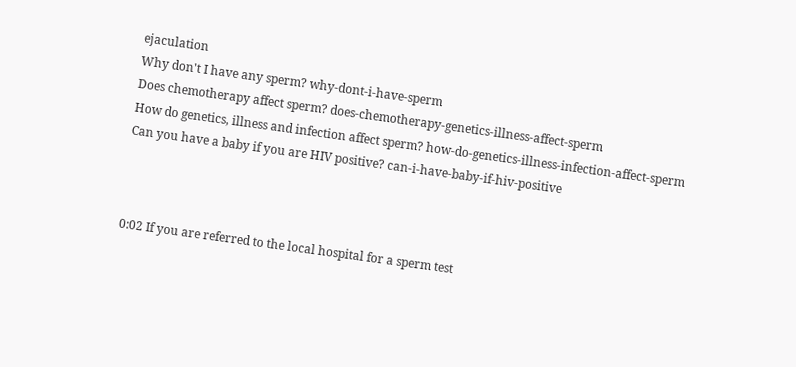ejaculation
Why don't I have any sperm? why-dont-i-have-sperm
Does chemotherapy affect sperm? does-chemotherapy-genetics-illness-affect-sperm
How do genetics, illness and infection affect sperm? how-do-genetics-illness-infection-affect-sperm
Can you have a baby if you are HIV positive? can-i-have-baby-if-hiv-positive



0:02 If you are referred to the local hospital for a sperm test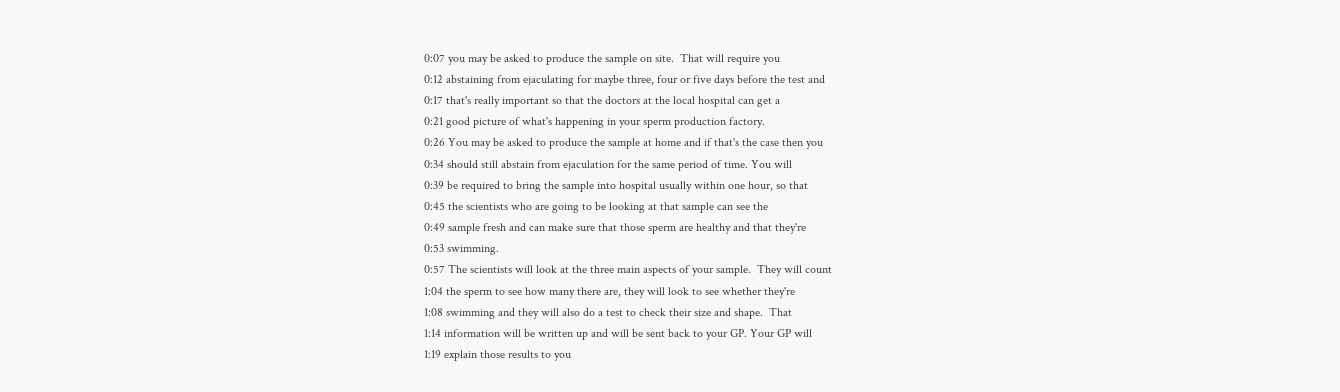0:07 you may be asked to produce the sample on site.  That will require you
0:12 abstaining from ejaculating for maybe three, four or five days before the test and
0:17 that's really important so that the doctors at the local hospital can get a
0:21 good picture of what's happening in your sperm production factory.
0:26 You may be asked to produce the sample at home and if that's the case then you
0:34 should still abstain from ejaculation for the same period of time. You will
0:39 be required to bring the sample into hospital usually within one hour, so that
0:45 the scientists who are going to be looking at that sample can see the
0:49 sample fresh and can make sure that those sperm are healthy and that they're
0:53 swimming.
0:57 The scientists will look at the three main aspects of your sample.  They will count
1:04 the sperm to see how many there are, they will look to see whether they're
1:08 swimming and they will also do a test to check their size and shape.  That
1:14 information will be written up and will be sent back to your GP. Your GP will
1:19 explain those results to you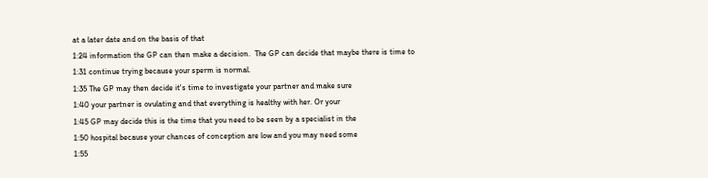at a later date and on the basis of that
1:24 information the GP can then make a decision.  The GP can decide that maybe there is time to
1:31 continue trying because your sperm is normal.
1:35 The GP may then decide it's time to investigate your partner and make sure
1:40 your partner is ovulating and that everything is healthy with her. Or your
1:45 GP may decide this is the time that you need to be seen by a specialist in the
1:50 hospital because your chances of conception are low and you may need some
1:55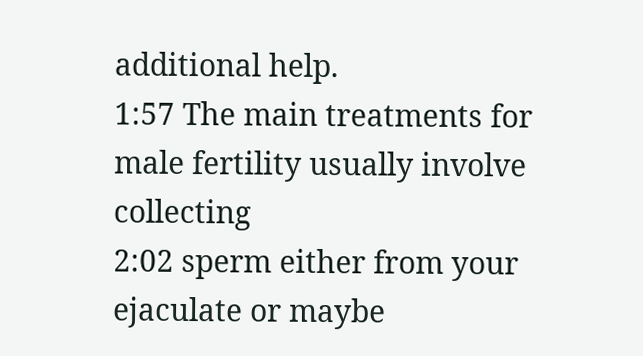additional help.
1:57 The main treatments for male fertility usually involve collecting
2:02 sperm either from your ejaculate or maybe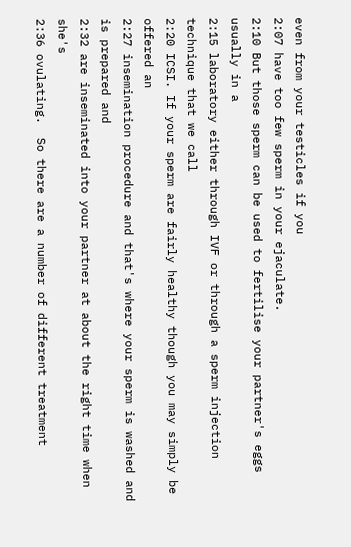even from your testicles if you
2:07 have too few sperm in your ejaculate.
2:10 But those sperm can be used to fertilise your partner's eggs usually in a
2:15 laboratory either through IVF or through a sperm injection technique that we call
2:20 ICSI. If your sperm are fairly healthy though you may simply be offered an
2:27 insemination procedure and that's where your sperm is washed and is prepared and
2:32 are inseminated into your partner at about the right time when she's
2:36 ovulating.  So there are a number of different treatment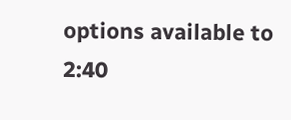options available to
2:40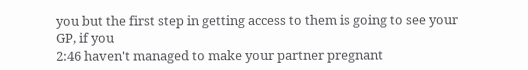you but the first step in getting access to them is going to see your GP, if you
2:46 haven't managed to make your partner pregnant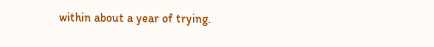within about a year of trying.